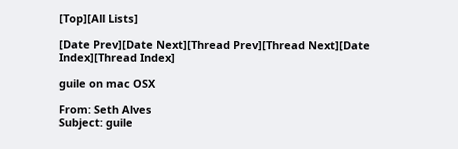[Top][All Lists]

[Date Prev][Date Next][Thread Prev][Thread Next][Date Index][Thread Index]

guile on mac OSX

From: Seth Alves
Subject: guile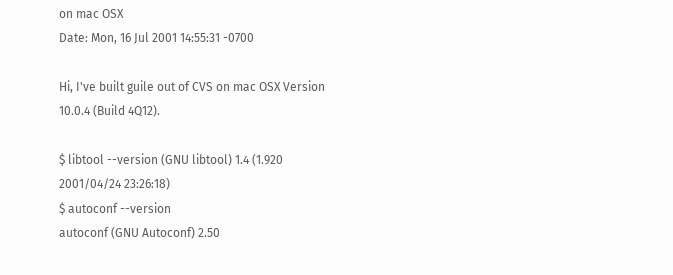on mac OSX
Date: Mon, 16 Jul 2001 14:55:31 -0700

Hi, I've built guile out of CVS on mac OSX Version 10.0.4 (Build 4Q12).

$ libtool --version (GNU libtool) 1.4 (1.920 2001/04/24 23:26:18)
$ autoconf --version
autoconf (GNU Autoconf) 2.50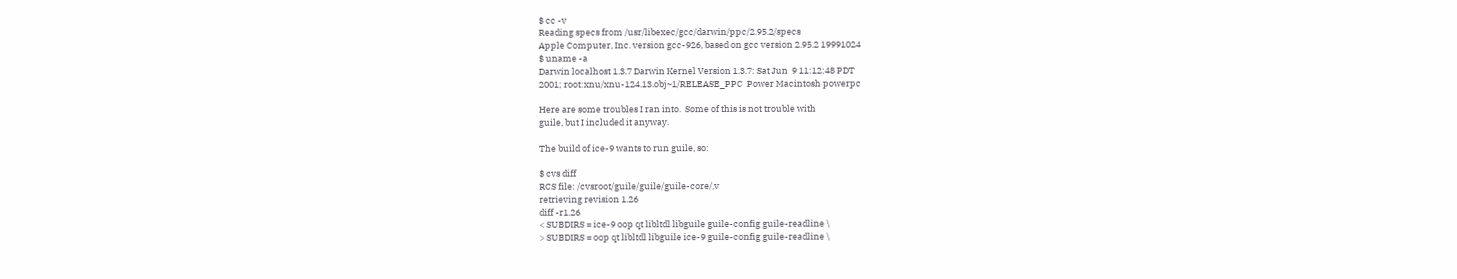$ cc -v
Reading specs from /usr/libexec/gcc/darwin/ppc/2.95.2/specs
Apple Computer, Inc. version gcc-926, based on gcc version 2.95.2 19991024
$ uname -a
Darwin localhost 1.3.7 Darwin Kernel Version 1.3.7: Sat Jun  9 11:12:48 PDT
2001; root:xnu/xnu-124.13.obj~1/RELEASE_PPC  Power Macintosh powerpc

Here are some troubles I ran into.  Some of this is not trouble with
guile, but I included it anyway.

The build of ice-9 wants to run guile, so:

$ cvs diff
RCS file: /cvsroot/guile/guile/guile-core/,v
retrieving revision 1.26
diff -r1.26
< SUBDIRS = ice-9 oop qt libltdl libguile guile-config guile-readline \
> SUBDIRS = oop qt libltdl libguile ice-9 guile-config guile-readline \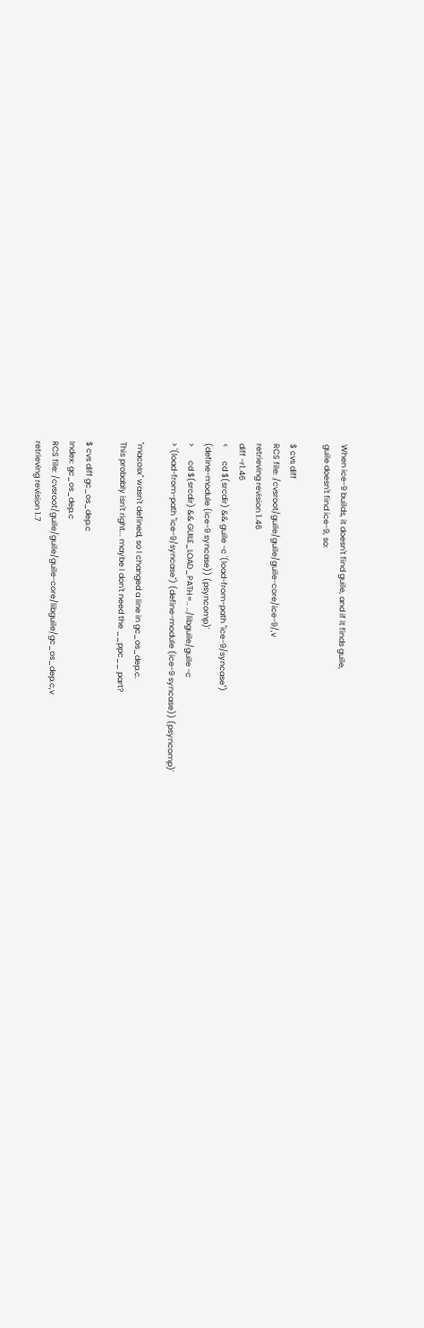When ice-9 builds, it doesn't find guile, and if it finds guile,
guile doesn't find ice-9, so:

$ cvs diff
RCS file: /cvsroot/guile/guile/guile-core/ice-9/,v
retrieving revision 1.46
diff -r1.46
<       cd $(srcdir) && guile -c '(load-from-path "ice-9/syncase")
(define-module (ice-9 syncase)) (psyncomp)'
>       cd $(srcdir) && GUILE_LOAD_PATH=.. ../libguile/guile -c
> '(load-from-path "ice-9/syncase") (define-module (ice-9 syncase)) (psyncomp)'

"macosx" wasn't defined, so I changed a line in gc_os_dep.c.
This probably isn't right... maybe I don't need the __ppc__ part?

$ cvs diff gc_os_dep.c
Index: gc_os_dep.c
RCS file: /cvsroot/guile/guile/guile-core/libguile/gc_os_dep.c,v
retrieving revision 1.7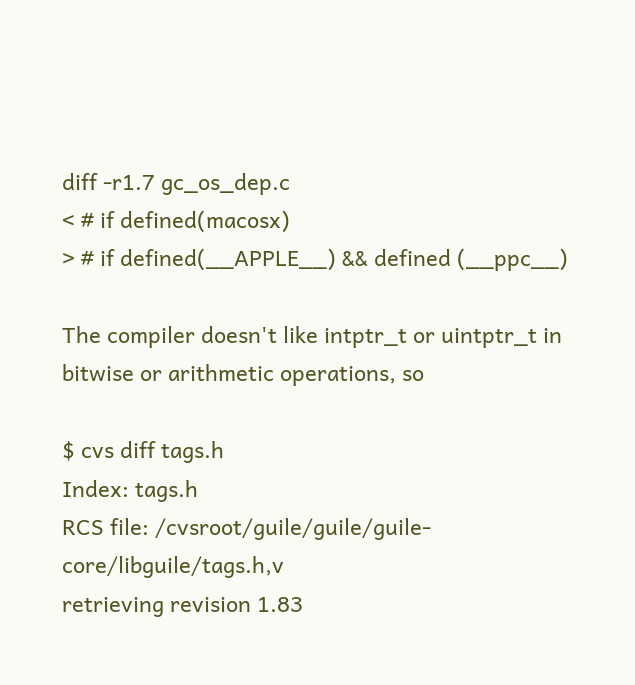diff -r1.7 gc_os_dep.c
< # if defined(macosx)
> # if defined(__APPLE__) && defined (__ppc__)

The compiler doesn't like intptr_t or uintptr_t in
bitwise or arithmetic operations, so

$ cvs diff tags.h
Index: tags.h
RCS file: /cvsroot/guile/guile/guile-core/libguile/tags.h,v
retrieving revision 1.83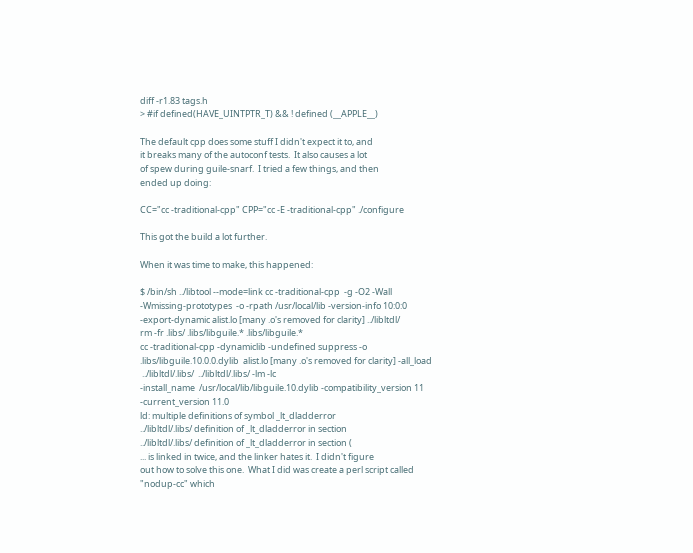diff -r1.83 tags.h
> #if defined(HAVE_UINTPTR_T) && ! defined (__APPLE__)

The default cpp does some stuff I didn't expect it to, and
it breaks many of the autoconf tests.  It also causes a lot
of spew during guile-snarf.  I tried a few things, and then
ended up doing:

CC="cc -traditional-cpp" CPP="cc -E -traditional-cpp" ./configure

This got the build a lot further.

When it was time to make, this happened:

$ /bin/sh ../libtool --mode=link cc -traditional-cpp  -g -O2 -Wall
-Wmissing-prototypes  -o -rpath /usr/local/lib -version-info 10:0:0
-export-dynamic alist.lo [many .o's removed for clarity] ../libltdl/
rm -fr .libs/ .libs/libguile.* .libs/libguile.*
cc -traditional-cpp -dynamiclib -undefined suppress -o
.libs/libguile.10.0.0.dylib  alist.lo [many .o's removed for clarity] -all_load
 ../libltdl/.libs/  ../libltdl/.libs/ -lm -lc
-install_name  /usr/local/lib/libguile.10.dylib -compatibility_version 11
-current_version 11.0
ld: multiple definitions of symbol _lt_dladderror
../libltdl/.libs/ definition of _lt_dladderror in section
../libltdl/.libs/ definition of _lt_dladderror in section (
... is linked in twice, and the linker hates it.  I didn't figure
out how to solve this one.  What I did was create a perl script called
"nodup-cc" which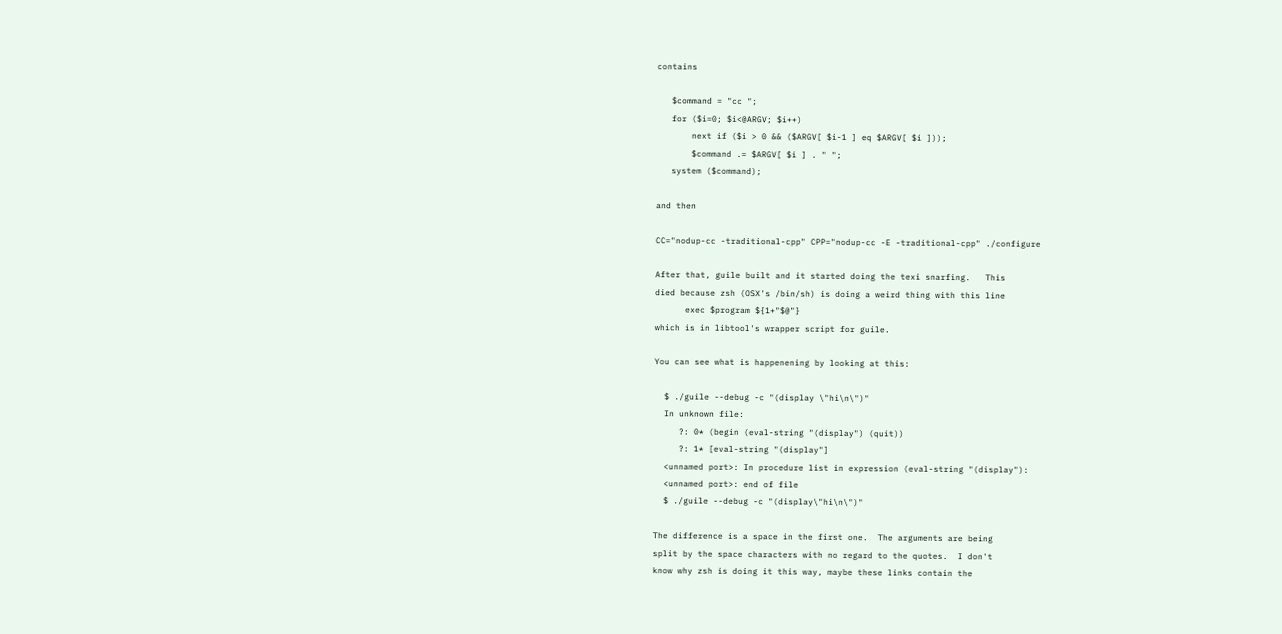contains

   $command = "cc ";
   for ($i=0; $i<@ARGV; $i++)
       next if ($i > 0 && ($ARGV[ $i-1 ] eq $ARGV[ $i ]));
       $command .= $ARGV[ $i ] . " ";
   system ($command);

and then

CC="nodup-cc -traditional-cpp" CPP="nodup-cc -E -traditional-cpp" ./configure

After that, guile built and it started doing the texi snarfing.   This
died because zsh (OSX's /bin/sh) is doing a weird thing with this line
      exec $program ${1+"$@"}
which is in libtool's wrapper script for guile.

You can see what is happenening by looking at this:

  $ ./guile --debug -c "(display \"hi\n\")"
  In unknown file:
     ?: 0* (begin (eval-string "(display") (quit))
     ?: 1* [eval-string "(display"]
  <unnamed port>: In procedure list in expression (eval-string "(display"):
  <unnamed port>: end of file
  $ ./guile --debug -c "(display\"hi\n\")"

The difference is a space in the first one.  The arguments are being
split by the space characters with no regard to the quotes.  I don't
know why zsh is doing it this way, maybe these links contain the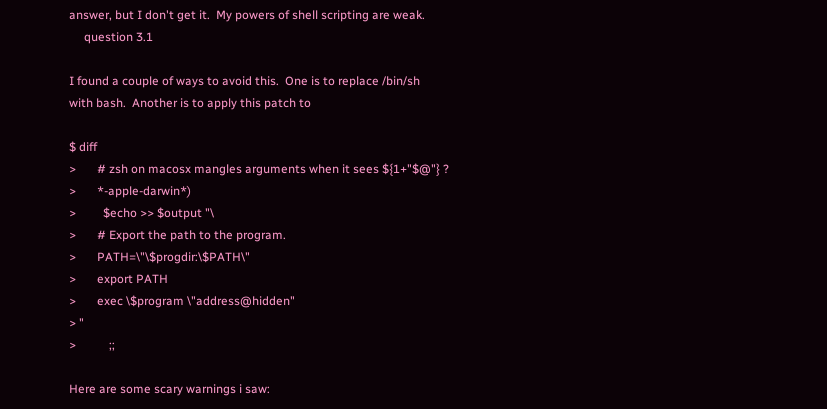answer, but I don't get it.  My powers of shell scripting are weak.
     question 3.1

I found a couple of ways to avoid this.  One is to replace /bin/sh
with bash.  Another is to apply this patch to

$ diff
>       # zsh on macosx mangles arguments when it sees ${1+"$@"} ?
>       *-apple-darwin*)
>         $echo >> $output "\
>       # Export the path to the program.
>       PATH=\"\$progdir:\$PATH\"
>       export PATH
>       exec \$program \"address@hidden"
> "
>           ;;

Here are some scary warnings i saw: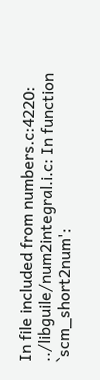In file included from numbers.c:4220:
../libguile/num2integral.i.c: In function `scm_short2num':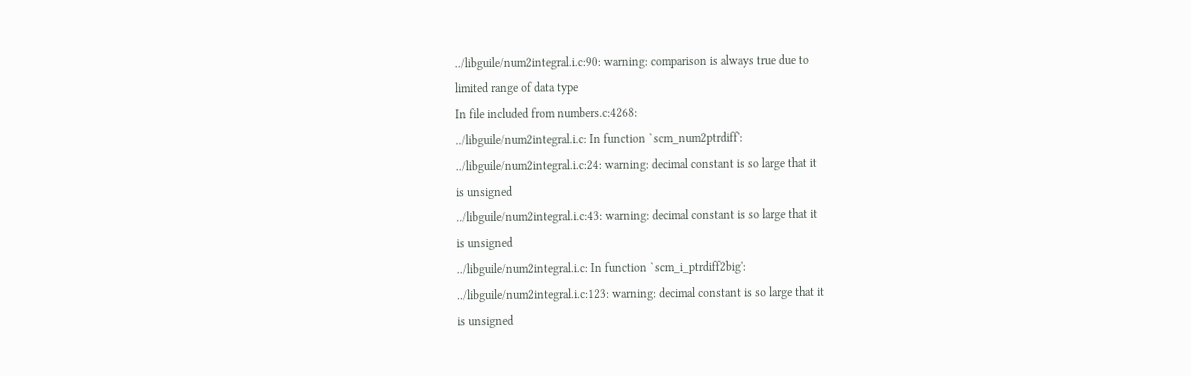../libguile/num2integral.i.c:90: warning: comparison is always true due to
limited range of data type
In file included from numbers.c:4268:
../libguile/num2integral.i.c: In function `scm_num2ptrdiff':
../libguile/num2integral.i.c:24: warning: decimal constant is so large that it
is unsigned
../libguile/num2integral.i.c:43: warning: decimal constant is so large that it
is unsigned
../libguile/num2integral.i.c: In function `scm_i_ptrdiff2big':
../libguile/num2integral.i.c:123: warning: decimal constant is so large that it
is unsigned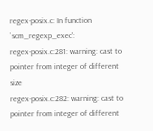regex-posix.c: In function `scm_regexp_exec':
regex-posix.c:281: warning: cast to pointer from integer of different size
regex-posix.c:282: warning: cast to pointer from integer of different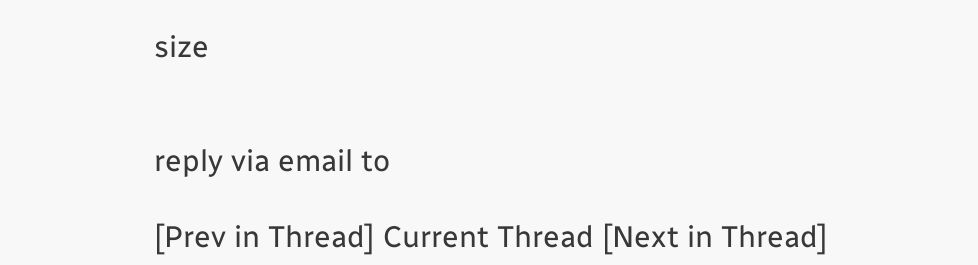size


reply via email to

[Prev in Thread] Current Thread [Next in Thread]